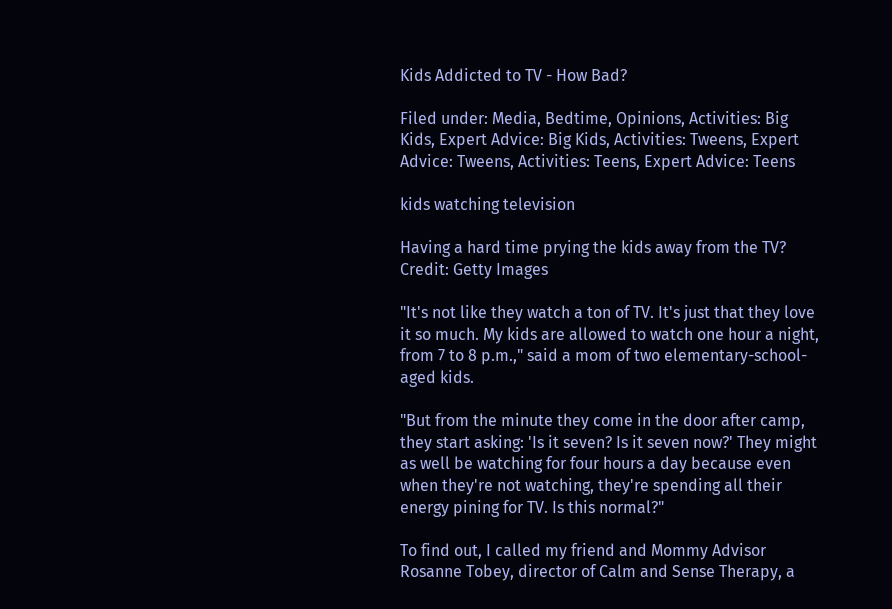Kids Addicted to TV - How Bad?

Filed under: Media, Bedtime, Opinions, Activities: Big Kids, Expert Advice: Big Kids, Activities: Tweens, Expert Advice: Tweens, Activities: Teens, Expert Advice: Teens

kids watching television

Having a hard time prying the kids away from the TV? Credit: Getty Images

"It's not like they watch a ton of TV. It's just that they love it so much. My kids are allowed to watch one hour a night, from 7 to 8 p.m.," said a mom of two elementary-school-aged kids.

"But from the minute they come in the door after camp, they start asking: 'Is it seven? Is it seven now?' They might as well be watching for four hours a day because even when they're not watching, they're spending all their energy pining for TV. Is this normal?"

To find out, I called my friend and Mommy Advisor Rosanne Tobey, director of Calm and Sense Therapy, a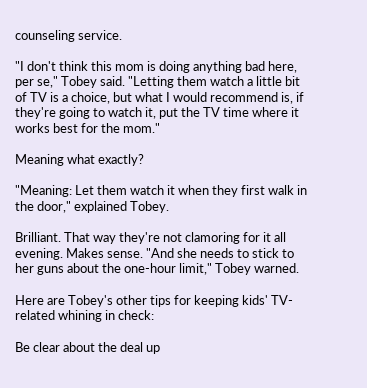counseling service.

"I don't think this mom is doing anything bad here, per se," Tobey said. "Letting them watch a little bit of TV is a choice, but what I would recommend is, if they're going to watch it, put the TV time where it works best for the mom."

Meaning what exactly?

"Meaning: Let them watch it when they first walk in the door," explained Tobey.

Brilliant. That way they're not clamoring for it all evening. Makes sense. "And she needs to stick to her guns about the one-hour limit," Tobey warned.

Here are Tobey's other tips for keeping kids' TV-related whining in check:

Be clear about the deal up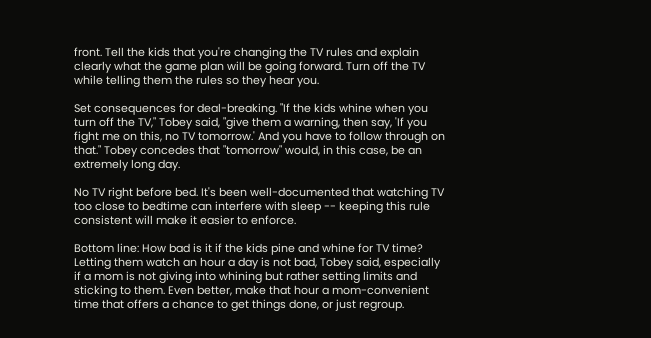front. Tell the kids that you're changing the TV rules and explain clearly what the game plan will be going forward. Turn off the TV while telling them the rules so they hear you.

Set consequences for deal-breaking. "If the kids whine when you turn off the TV," Tobey said, "give them a warning, then say, 'If you fight me on this, no TV tomorrow.' And you have to follow through on that." Tobey concedes that "tomorrow" would, in this case, be an extremely long day.

No TV right before bed. It's been well-documented that watching TV too close to bedtime can interfere with sleep -- keeping this rule consistent will make it easier to enforce.

Bottom line: How bad is it if the kids pine and whine for TV time? Letting them watch an hour a day is not bad, Tobey said, especially if a mom is not giving into whining but rather setting limits and sticking to them. Even better, make that hour a mom-convenient time that offers a chance to get things done, or just regroup.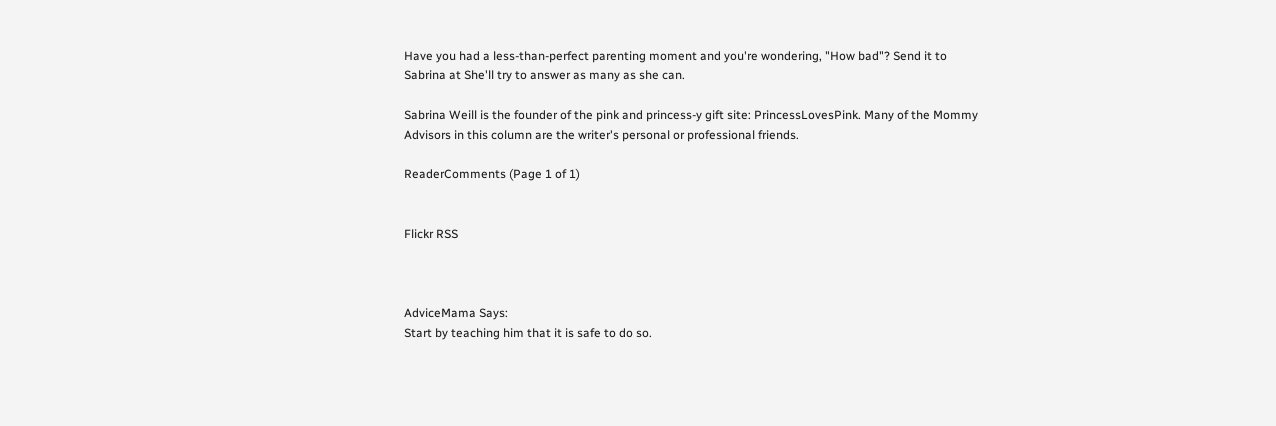Have you had a less-than-perfect parenting moment and you're wondering, "How bad"? Send it to Sabrina at She'll try to answer as many as she can.

Sabrina Weill is the founder of the pink and princess-y gift site: PrincessLovesPink. Many of the Mommy Advisors in this column are the writer's personal or professional friends.

ReaderComments (Page 1 of 1)


Flickr RSS



AdviceMama Says:
Start by teaching him that it is safe to do so.